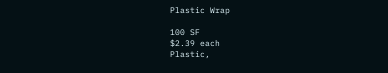Plastic Wrap

100 SF
$2.39 each
Plastic,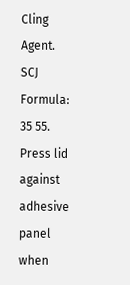Cling Agent. SCJ Formula: 35 55.
Press lid against adhesive panel when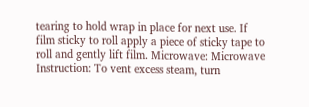tearing to hold wrap in place for next use. If film sticky to roll apply a piece of sticky tape to roll and gently lift film. Microwave: Microwave Instruction: To vent excess steam, turn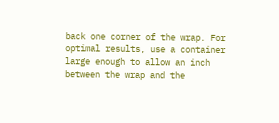back one corner of the wrap. For optimal results, use a container large enough to allow an inch between the wrap and the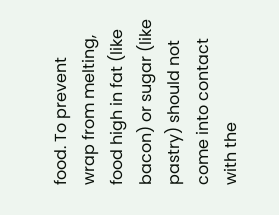food. To prevent wrap from melting, food high in fat (like bacon) or sugar (like pastry) should not come into contact with the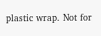plastic wrap. Not for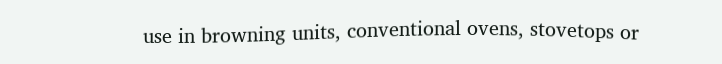use in browning units, conventional ovens, stovetops or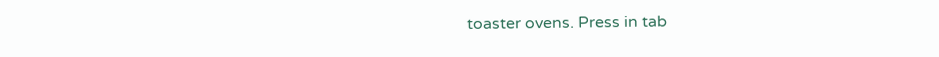toaster ovens. Press in tab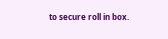to secure roll in box.